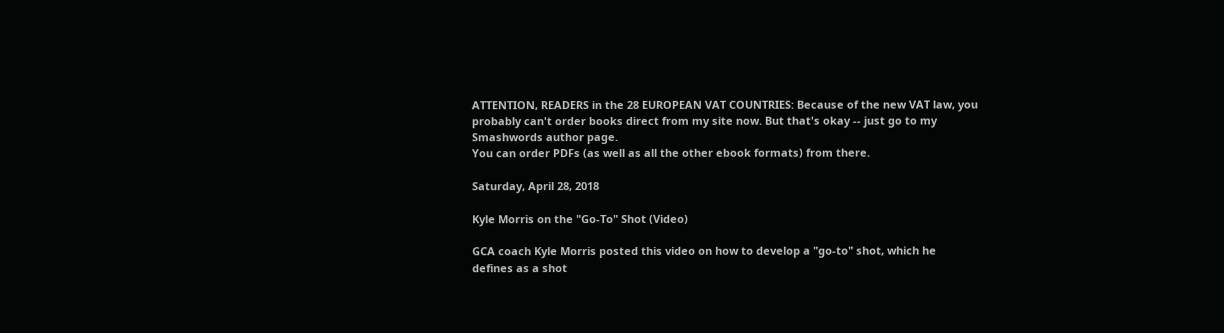ATTENTION, READERS in the 28 EUROPEAN VAT COUNTRIES: Because of the new VAT law, you probably can't order books direct from my site now. But that's okay -- just go to my Smashwords author page.
You can order PDFs (as well as all the other ebook formats) from there.

Saturday, April 28, 2018

Kyle Morris on the "Go-To" Shot (Video)

GCA coach Kyle Morris posted this video on how to develop a "go-to" shot, which he defines as a shot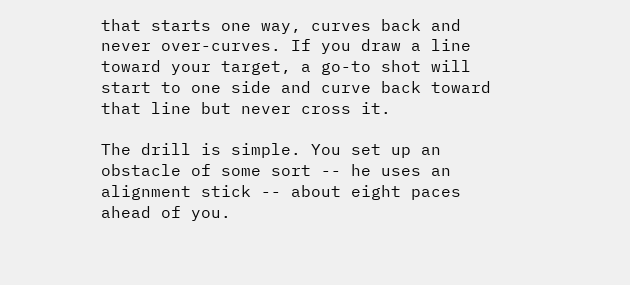that starts one way, curves back and never over-curves. If you draw a line toward your target, a go-to shot will start to one side and curve back toward that line but never cross it.

The drill is simple. You set up an obstacle of some sort -- he uses an alignment stick -- about eight paces ahead of you.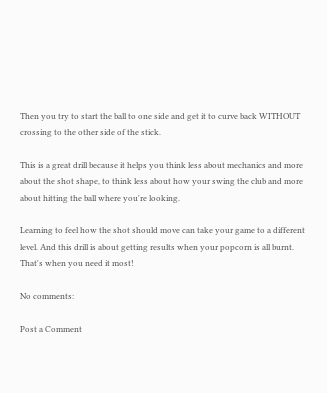Then you try to start the ball to one side and get it to curve back WITHOUT crossing to the other side of the stick.

This is a great drill because it helps you think less about mechanics and more about the shot shape, to think less about how your swing the club and more about hitting the ball where you're looking.

Learning to feel how the shot should move can take your game to a different level. And this drill is about getting results when your popcorn is all burnt. That's when you need it most!

No comments:

Post a Comment